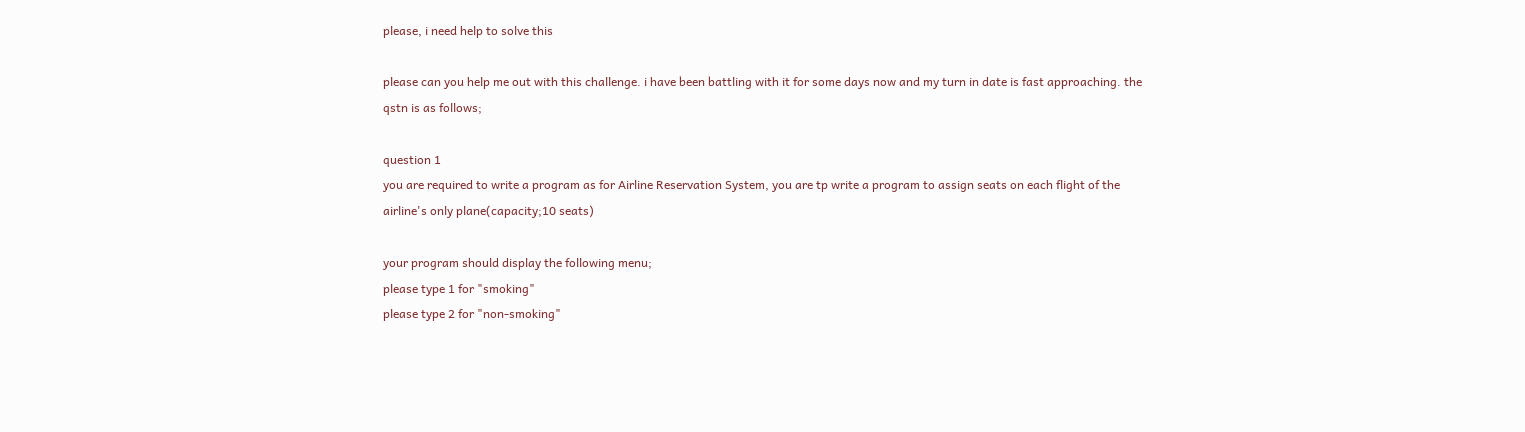please, i need help to solve this

please can you help me out with this challenge. i have been battling with it for some days now and my turn in date is fast approaching. the qstn is as follows;

question 1
you are required to write a program as for Airline Reservation System, you are tp write a program to assign seats on each flight of the airline's only plane(capacity;10 seats)

your program should display the following menu;
please type 1 for "smoking"
please type 2 for "non-smoking"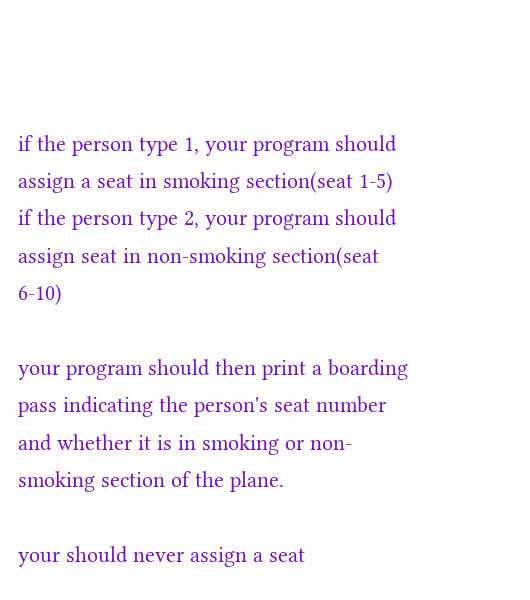if the person type 1, your program should assign a seat in smoking section(seat 1-5)
if the person type 2, your program should assign seat in non-smoking section(seat 6-10)

your program should then print a boarding pass indicating the person's seat number and whether it is in smoking or non-smoking section of the plane.

your should never assign a seat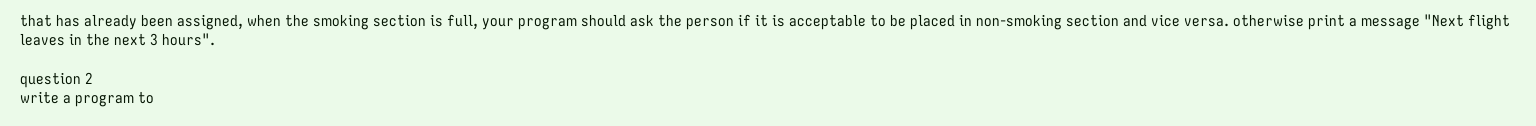that has already been assigned, when the smoking section is full, your program should ask the person if it is acceptable to be placed in non-smoking section and vice versa. otherwise print a message "Next flight leaves in the next 3 hours".

question 2
write a program to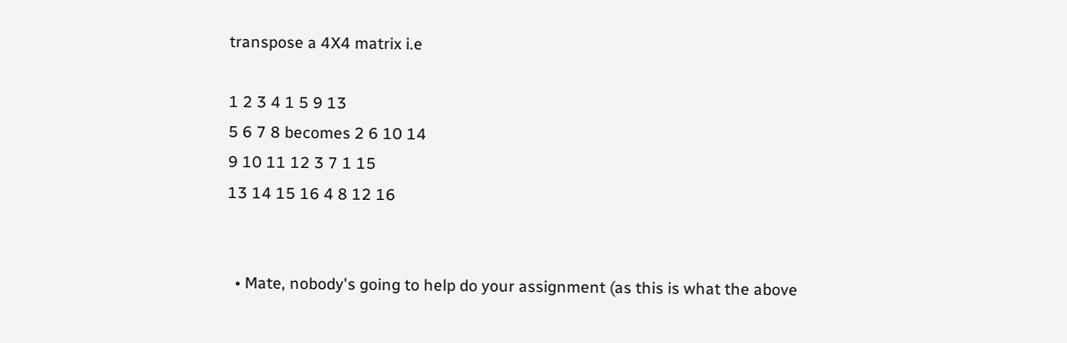transpose a 4X4 matrix i.e

1 2 3 4 1 5 9 13
5 6 7 8 becomes 2 6 10 14
9 10 11 12 3 7 1 15
13 14 15 16 4 8 12 16


  • Mate, nobody's going to help do your assignment (as this is what the above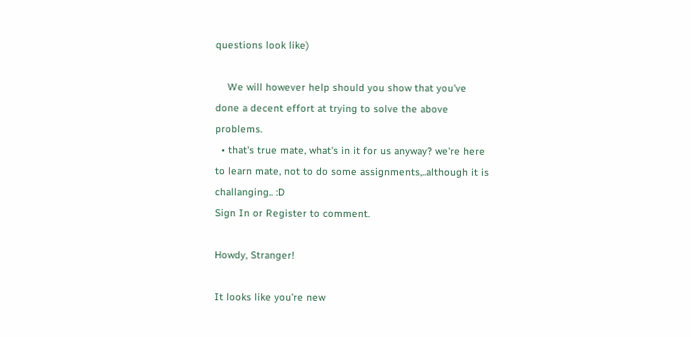questions look like)

    We will however help should you show that you've done a decent effort at trying to solve the above problems.
  • that's true mate, what's in it for us anyway? we're here to learn mate, not to do some assignments,..although it is challanging.. :D
Sign In or Register to comment.

Howdy, Stranger!

It looks like you're new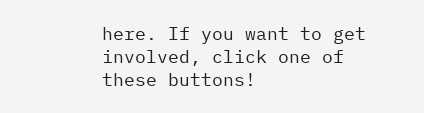here. If you want to get involved, click one of these buttons!